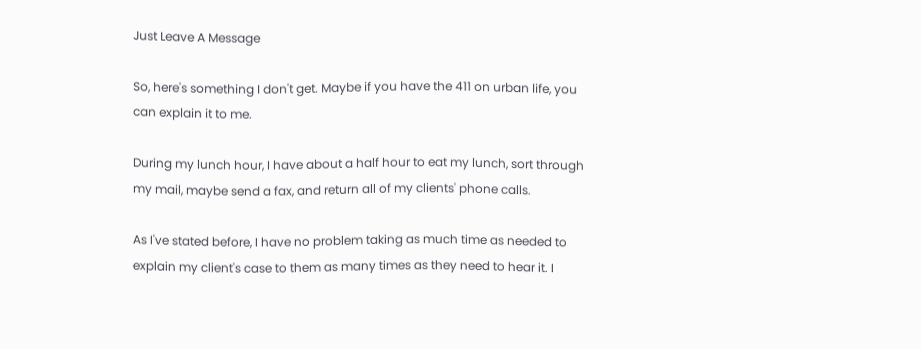Just Leave A Message

So, here's something I don't get. Maybe if you have the 411 on urban life, you can explain it to me.

During my lunch hour, I have about a half hour to eat my lunch, sort through my mail, maybe send a fax, and return all of my clients' phone calls.

As I've stated before, I have no problem taking as much time as needed to explain my client's case to them as many times as they need to hear it. I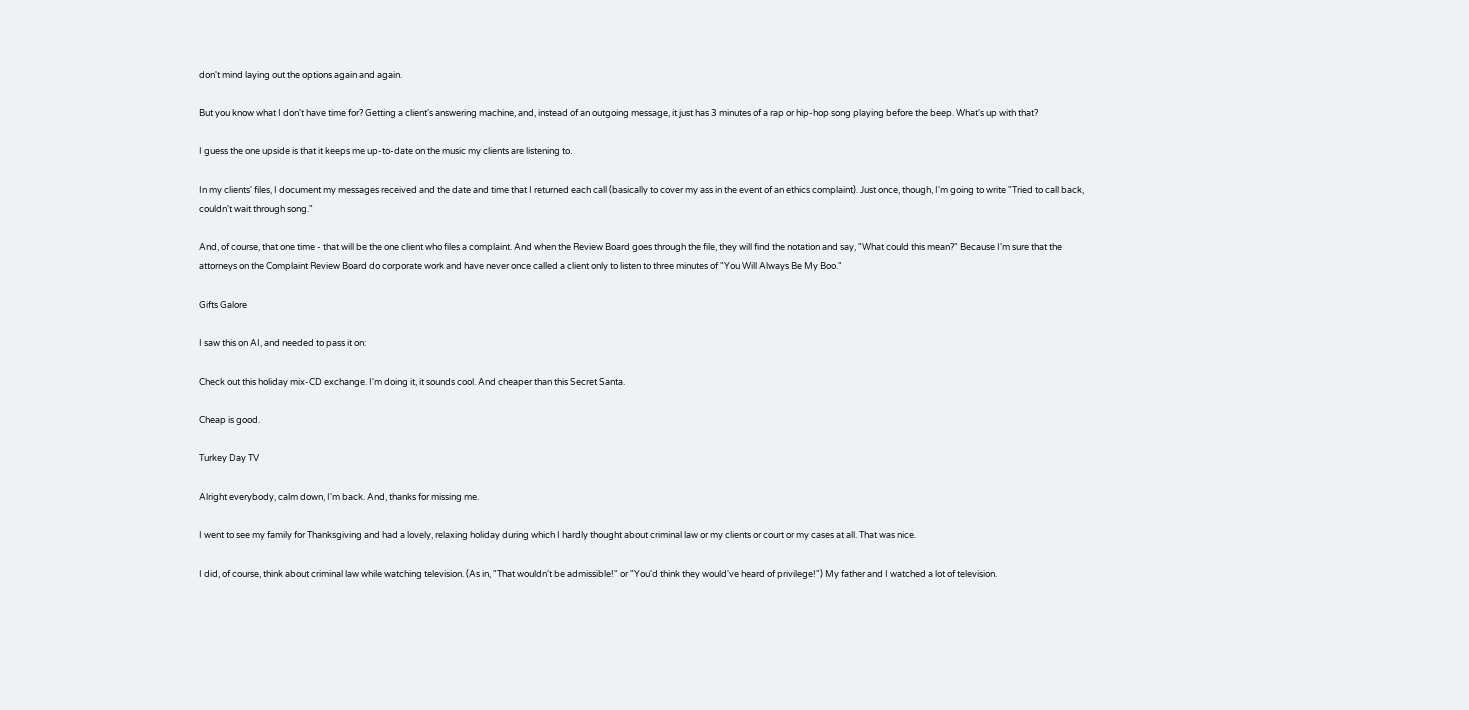don't mind laying out the options again and again.

But you know what I don't have time for? Getting a client's answering machine, and, instead of an outgoing message, it just has 3 minutes of a rap or hip-hop song playing before the beep. What's up with that?

I guess the one upside is that it keeps me up-to-date on the music my clients are listening to.

In my clients' files, I document my messages received and the date and time that I returned each call (basically to cover my ass in the event of an ethics complaint). Just once, though, I'm going to write "Tried to call back, couldn't wait through song."

And, of course, that one time - that will be the one client who files a complaint. And when the Review Board goes through the file, they will find the notation and say, "What could this mean?" Because I'm sure that the attorneys on the Complaint Review Board do corporate work and have never once called a client only to listen to three minutes of "You Will Always Be My Boo."

Gifts Galore

I saw this on AI, and needed to pass it on:

Check out this holiday mix-CD exchange. I'm doing it, it sounds cool. And cheaper than this Secret Santa.

Cheap is good.

Turkey Day TV

Alright everybody, calm down, I'm back. And, thanks for missing me.

I went to see my family for Thanksgiving and had a lovely, relaxing holiday during which I hardly thought about criminal law or my clients or court or my cases at all. That was nice.

I did, of course, think about criminal law while watching television. (As in, "That wouldn't be admissible!" or "You'd think they would've heard of privilege!") My father and I watched a lot of television.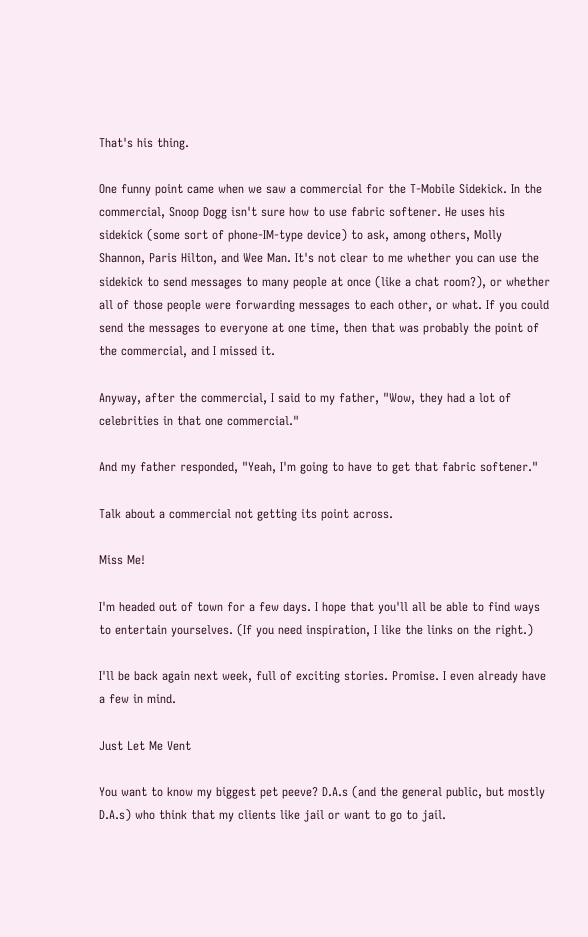That's his thing.

One funny point came when we saw a commercial for the T-Mobile Sidekick. In the commercial, Snoop Dogg isn't sure how to use fabric softener. He uses his sidekick (some sort of phone-IM-type device) to ask, among others, Molly Shannon, Paris Hilton, and Wee Man. It's not clear to me whether you can use the sidekick to send messages to many people at once (like a chat room?), or whether all of those people were forwarding messages to each other, or what. If you could send the messages to everyone at one time, then that was probably the point of the commercial, and I missed it.

Anyway, after the commercial, I said to my father, "Wow, they had a lot of celebrities in that one commercial."

And my father responded, "Yeah, I'm going to have to get that fabric softener."

Talk about a commercial not getting its point across.

Miss Me!

I'm headed out of town for a few days. I hope that you'll all be able to find ways to entertain yourselves. (If you need inspiration, I like the links on the right.)

I'll be back again next week, full of exciting stories. Promise. I even already have a few in mind.

Just Let Me Vent

You want to know my biggest pet peeve? D.A.s (and the general public, but mostly D.A.s) who think that my clients like jail or want to go to jail.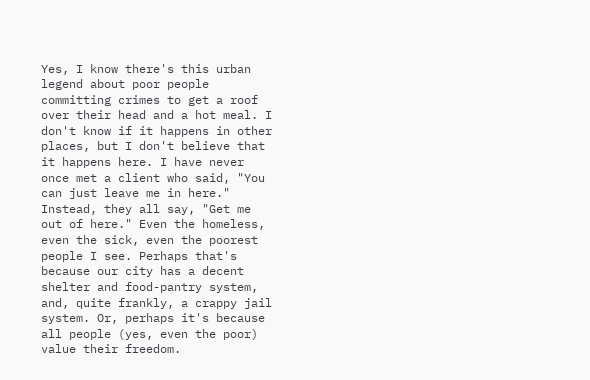Yes, I know there's this urban legend about poor people committing crimes to get a roof over their head and a hot meal. I don't know if it happens in other places, but I don't believe that it happens here. I have never once met a client who said, "You can just leave me in here." Instead, they all say, "Get me out of here." Even the homeless, even the sick, even the poorest people I see. Perhaps that's because our city has a decent shelter and food-pantry system, and, quite frankly, a crappy jail system. Or, perhaps it's because all people (yes, even the poor) value their freedom.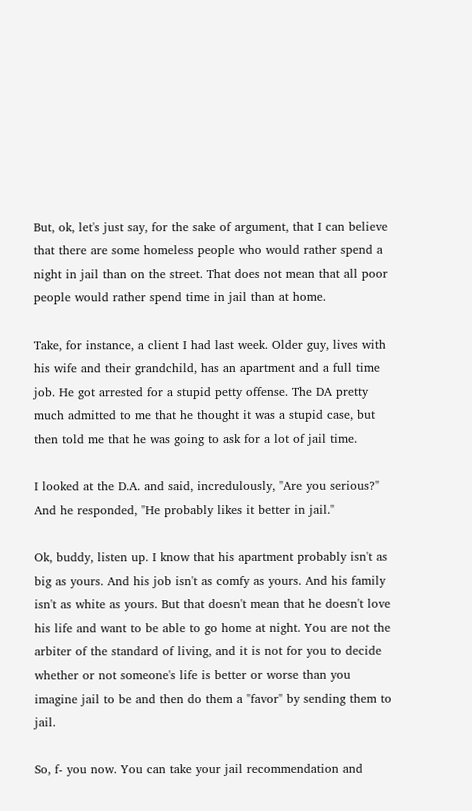But, ok, let's just say, for the sake of argument, that I can believe that there are some homeless people who would rather spend a night in jail than on the street. That does not mean that all poor people would rather spend time in jail than at home.

Take, for instance, a client I had last week. Older guy, lives with his wife and their grandchild, has an apartment and a full time job. He got arrested for a stupid petty offense. The DA pretty much admitted to me that he thought it was a stupid case, but then told me that he was going to ask for a lot of jail time.

I looked at the D.A. and said, incredulously, "Are you serious?" And he responded, "He probably likes it better in jail."

Ok, buddy, listen up. I know that his apartment probably isn't as big as yours. And his job isn't as comfy as yours. And his family isn't as white as yours. But that doesn't mean that he doesn't love his life and want to be able to go home at night. You are not the arbiter of the standard of living, and it is not for you to decide whether or not someone's life is better or worse than you imagine jail to be and then do them a "favor" by sending them to jail.

So, f- you now. You can take your jail recommendation and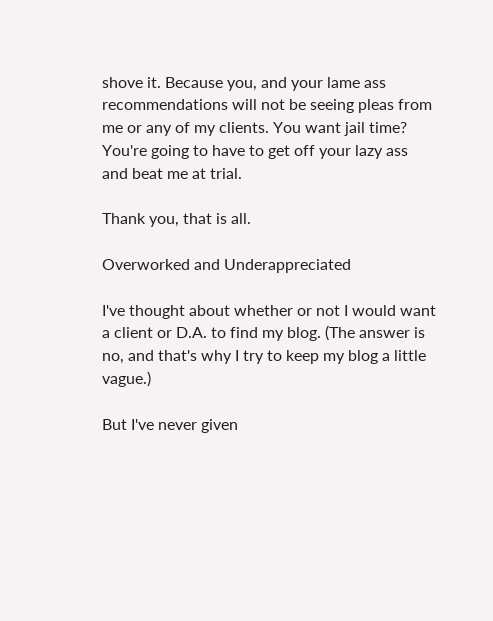shove it. Because you, and your lame ass recommendations will not be seeing pleas from me or any of my clients. You want jail time? You're going to have to get off your lazy ass and beat me at trial.

Thank you, that is all.

Overworked and Underappreciated

I've thought about whether or not I would want a client or D.A. to find my blog. (The answer is no, and that's why I try to keep my blog a little vague.)

But I've never given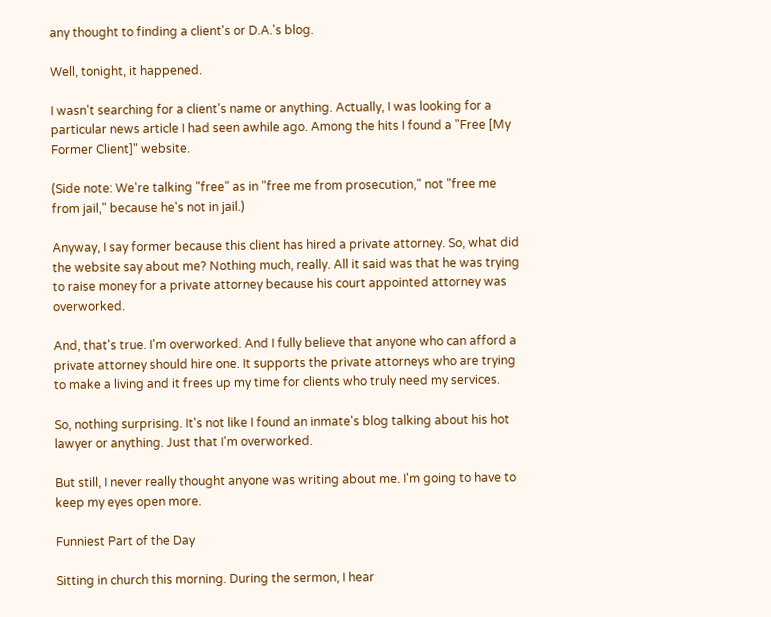any thought to finding a client's or D.A.'s blog.

Well, tonight, it happened.

I wasn't searching for a client's name or anything. Actually, I was looking for a particular news article I had seen awhile ago. Among the hits I found a "Free [My Former Client]" website.

(Side note: We're talking "free" as in "free me from prosecution," not "free me from jail," because he's not in jail.)

Anyway, I say former because this client has hired a private attorney. So, what did the website say about me? Nothing much, really. All it said was that he was trying to raise money for a private attorney because his court appointed attorney was overworked.

And, that's true. I'm overworked. And I fully believe that anyone who can afford a private attorney should hire one. It supports the private attorneys who are trying to make a living and it frees up my time for clients who truly need my services.

So, nothing surprising. It's not like I found an inmate's blog talking about his hot lawyer or anything. Just that I'm overworked.

But still, I never really thought anyone was writing about me. I'm going to have to keep my eyes open more.

Funniest Part of the Day

Sitting in church this morning. During the sermon, I hear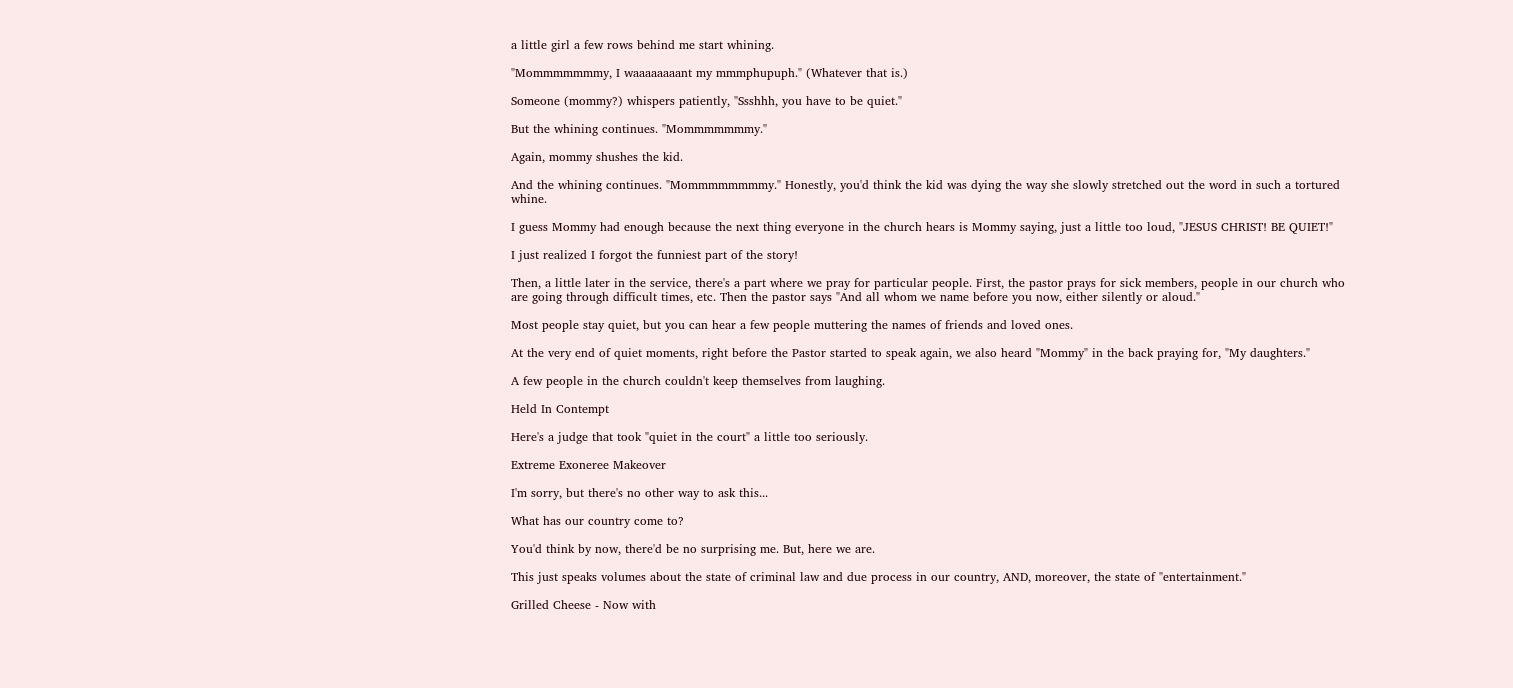a little girl a few rows behind me start whining.

"Mommmmmmmy, I waaaaaaaant my mmmphupuph." (Whatever that is.)

Someone (mommy?) whispers patiently, "Ssshhh, you have to be quiet."

But the whining continues. "Mommmmmmmy."

Again, mommy shushes the kid.

And the whining continues. "Mommmmmmmmy." Honestly, you'd think the kid was dying the way she slowly stretched out the word in such a tortured whine.

I guess Mommy had enough because the next thing everyone in the church hears is Mommy saying, just a little too loud, "JESUS CHRIST! BE QUIET!"

I just realized I forgot the funniest part of the story!

Then, a little later in the service, there's a part where we pray for particular people. First, the pastor prays for sick members, people in our church who are going through difficult times, etc. Then the pastor says "And all whom we name before you now, either silently or aloud."

Most people stay quiet, but you can hear a few people muttering the names of friends and loved ones.

At the very end of quiet moments, right before the Pastor started to speak again, we also heard "Mommy" in the back praying for, "My daughters."

A few people in the church couldn't keep themselves from laughing.

Held In Contempt

Here's a judge that took "quiet in the court" a little too seriously.

Extreme Exoneree Makeover

I'm sorry, but there's no other way to ask this...

What has our country come to?

You'd think by now, there'd be no surprising me. But, here we are.

This just speaks volumes about the state of criminal law and due process in our country, AND, moreover, the state of "entertainment."

Grilled Cheese - Now with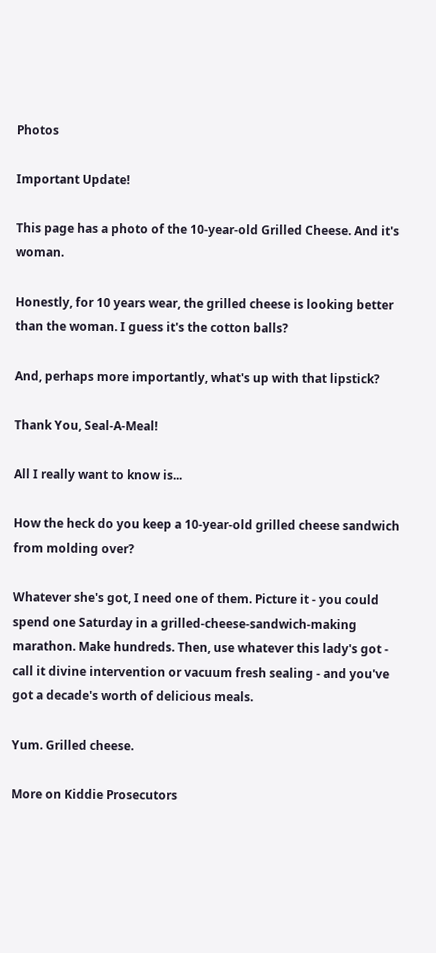Photos

Important Update!

This page has a photo of the 10-year-old Grilled Cheese. And it's woman.

Honestly, for 10 years wear, the grilled cheese is looking better than the woman. I guess it's the cotton balls?

And, perhaps more importantly, what's up with that lipstick?

Thank You, Seal-A-Meal!

All I really want to know is...

How the heck do you keep a 10-year-old grilled cheese sandwich from molding over?

Whatever she's got, I need one of them. Picture it - you could spend one Saturday in a grilled-cheese-sandwich-making marathon. Make hundreds. Then, use whatever this lady's got - call it divine intervention or vacuum fresh sealing - and you've got a decade's worth of delicious meals.

Yum. Grilled cheese.

More on Kiddie Prosecutors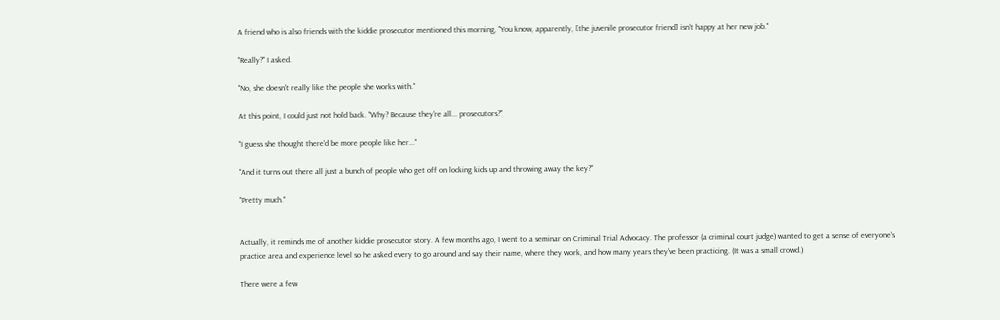A friend who is also friends with the kiddie prosecutor mentioned this morning, "You know, apparently, [the juvenile prosecutor friend] isn't happy at her new job."

"Really?" I asked.

"No, she doesn't really like the people she works with."

At this point, I could just not hold back. "Why? Because they're all... prosecutors?"

"I guess she thought there'd be more people like her..."

"And it turns out there all just a bunch of people who get off on locking kids up and throwing away the key?"

"Pretty much."


Actually, it reminds me of another kiddie prosecutor story. A few months ago, I went to a seminar on Criminal Trial Advocacy. The professor (a criminal court judge) wanted to get a sense of everyone's practice area and experience level so he asked every to go around and say their name, where they work, and how many years they've been practicing. (It was a small crowd.)

There were a few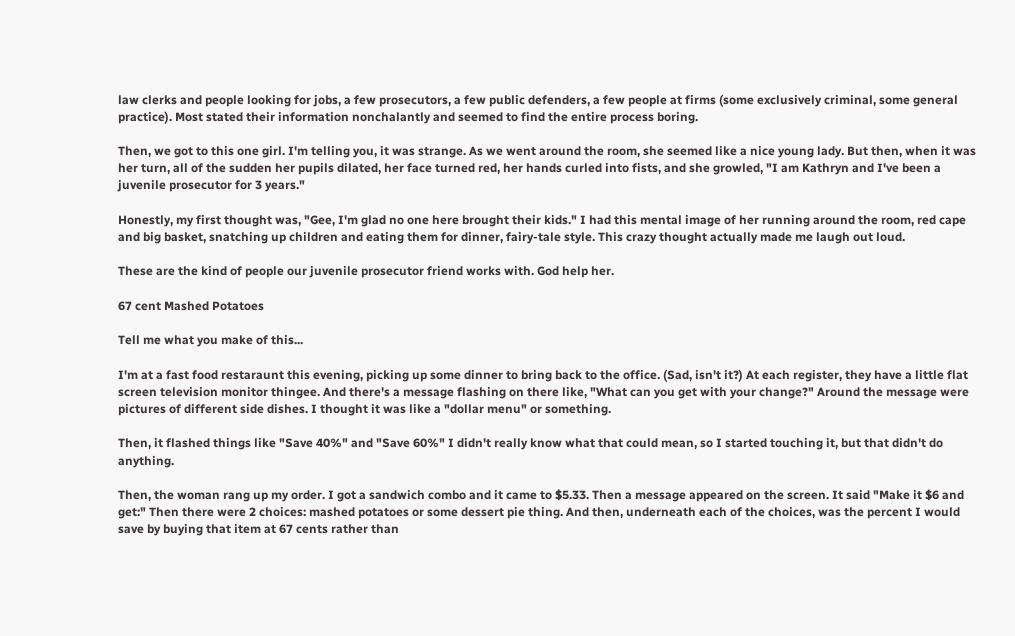law clerks and people looking for jobs, a few prosecutors, a few public defenders, a few people at firms (some exclusively criminal, some general practice). Most stated their information nonchalantly and seemed to find the entire process boring.

Then, we got to this one girl. I'm telling you, it was strange. As we went around the room, she seemed like a nice young lady. But then, when it was her turn, all of the sudden her pupils dilated, her face turned red, her hands curled into fists, and she growled, "I am Kathryn and I've been a juvenile prosecutor for 3 years."

Honestly, my first thought was, "Gee, I'm glad no one here brought their kids." I had this mental image of her running around the room, red cape and big basket, snatching up children and eating them for dinner, fairy-tale style. This crazy thought actually made me laugh out loud.

These are the kind of people our juvenile prosecutor friend works with. God help her.

67 cent Mashed Potatoes

Tell me what you make of this...

I'm at a fast food restaraunt this evening, picking up some dinner to bring back to the office. (Sad, isn't it?) At each register, they have a little flat screen television monitor thingee. And there's a message flashing on there like, "What can you get with your change?" Around the message were pictures of different side dishes. I thought it was like a "dollar menu" or something.

Then, it flashed things like "Save 40%" and "Save 60%" I didn't really know what that could mean, so I started touching it, but that didn't do anything.

Then, the woman rang up my order. I got a sandwich combo and it came to $5.33. Then a message appeared on the screen. It said "Make it $6 and get:" Then there were 2 choices: mashed potatoes or some dessert pie thing. And then, underneath each of the choices, was the percent I would save by buying that item at 67 cents rather than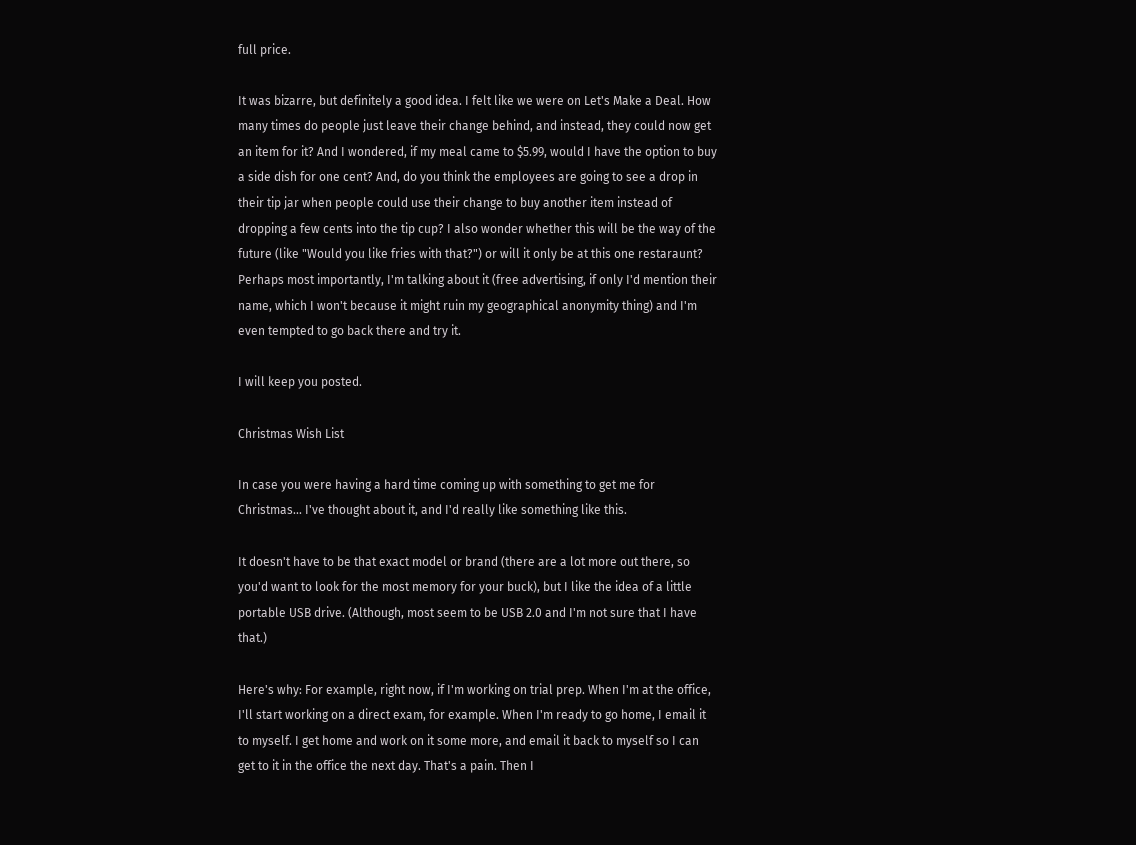full price.

It was bizarre, but definitely a good idea. I felt like we were on Let's Make a Deal. How many times do people just leave their change behind, and instead, they could now get an item for it? And I wondered, if my meal came to $5.99, would I have the option to buy a side dish for one cent? And, do you think the employees are going to see a drop in their tip jar when people could use their change to buy another item instead of dropping a few cents into the tip cup? I also wonder whether this will be the way of the future (like "Would you like fries with that?") or will it only be at this one restaraunt? Perhaps most importantly, I'm talking about it (free advertising, if only I'd mention their name, which I won't because it might ruin my geographical anonymity thing) and I'm even tempted to go back there and try it.

I will keep you posted.

Christmas Wish List

In case you were having a hard time coming up with something to get me for Christmas... I've thought about it, and I'd really like something like this.

It doesn't have to be that exact model or brand (there are a lot more out there, so you'd want to look for the most memory for your buck), but I like the idea of a little portable USB drive. (Although, most seem to be USB 2.0 and I'm not sure that I have that.)

Here's why: For example, right now, if I'm working on trial prep. When I'm at the office, I'll start working on a direct exam, for example. When I'm ready to go home, I email it to myself. I get home and work on it some more, and email it back to myself so I can get to it in the office the next day. That's a pain. Then I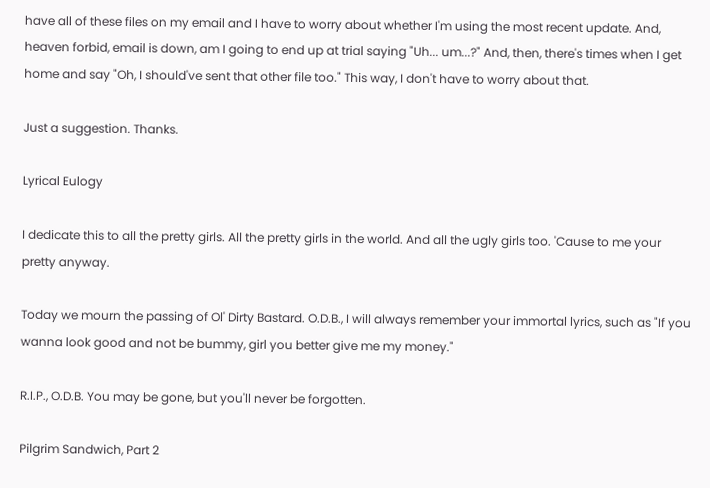have all of these files on my email and I have to worry about whether I'm using the most recent update. And, heaven forbid, email is down, am I going to end up at trial saying "Uh... um...?" And, then, there's times when I get home and say "Oh, I should've sent that other file too." This way, I don't have to worry about that.

Just a suggestion. Thanks.

Lyrical Eulogy

I dedicate this to all the pretty girls. All the pretty girls in the world. And all the ugly girls too. 'Cause to me your pretty anyway.

Today we mourn the passing of Ol' Dirty Bastard. O.D.B., I will always remember your immortal lyrics, such as "If you wanna look good and not be bummy, girl you better give me my money."

R.I.P., O.D.B. You may be gone, but you'll never be forgotten.

Pilgrim Sandwich, Part 2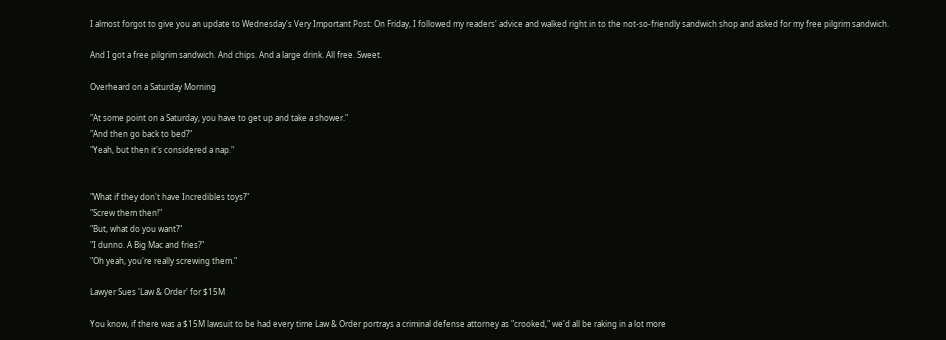I almost forgot to give you an update to Wednesday's Very Important Post: On Friday, I followed my readers' advice and walked right in to the not-so-friendly sandwich shop and asked for my free pilgrim sandwich.

And I got a free pilgrim sandwich. And chips. And a large drink. All free. Sweet.

Overheard on a Saturday Morning

"At some point on a Saturday, you have to get up and take a shower."
"And then go back to bed?"
"Yeah, but then it's considered a nap."


"What if they don't have Incredibles toys?"
"Screw them then!"
"But, what do you want?"
"I dunno. A Big Mac and fries?"
"Oh yeah, you're really screwing them."

Lawyer Sues 'Law & Order' for $15M

You know, if there was a $15M lawsuit to be had every time Law & Order portrays a criminal defense attorney as "crooked," we'd all be raking in a lot more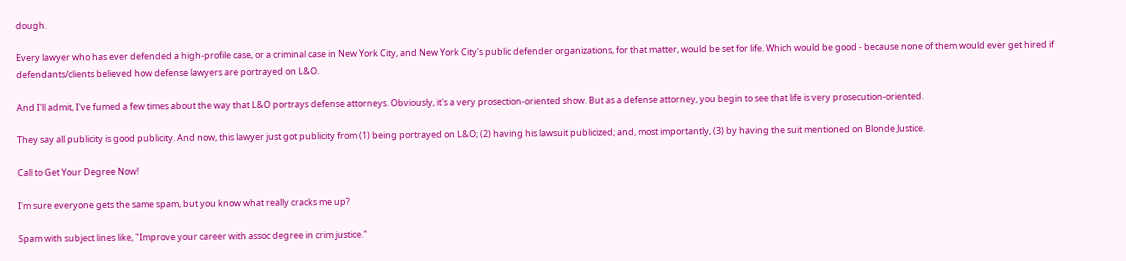dough.

Every lawyer who has ever defended a high-profile case, or a criminal case in New York City, and New York City's public defender organizations, for that matter, would be set for life. Which would be good - because none of them would ever get hired if defendants/clients believed how defense lawyers are portrayed on L&O.

And I'll admit, I've fumed a few times about the way that L&O portrays defense attorneys. Obviously, it's a very prosection-oriented show. But as a defense attorney, you begin to see that life is very prosecution-oriented.

They say all publicity is good publicity. And now, this lawyer just got publicity from (1) being portrayed on L&O; (2) having his lawsuit publicized; and, most importantly, (3) by having the suit mentioned on Blonde Justice.

Call to Get Your Degree Now!

I'm sure everyone gets the same spam, but you know what really cracks me up?

Spam with subject lines like, "Improve your career with assoc degree in crim justice."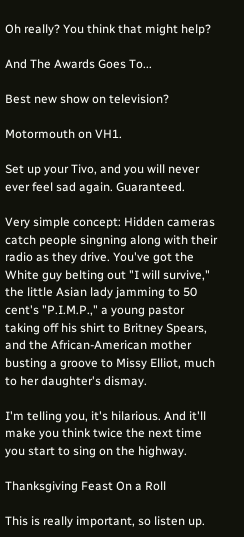Oh really? You think that might help?

And The Awards Goes To...

Best new show on television?

Motormouth on VH1.

Set up your Tivo, and you will never ever feel sad again. Guaranteed.

Very simple concept: Hidden cameras catch people singning along with their radio as they drive. You've got the White guy belting out "I will survive," the little Asian lady jamming to 50 cent's "P.I.M.P.," a young pastor taking off his shirt to Britney Spears, and the African-American mother busting a groove to Missy Elliot, much to her daughter's dismay.

I'm telling you, it's hilarious. And it'll make you think twice the next time you start to sing on the highway.

Thanksgiving Feast On a Roll

This is really important, so listen up.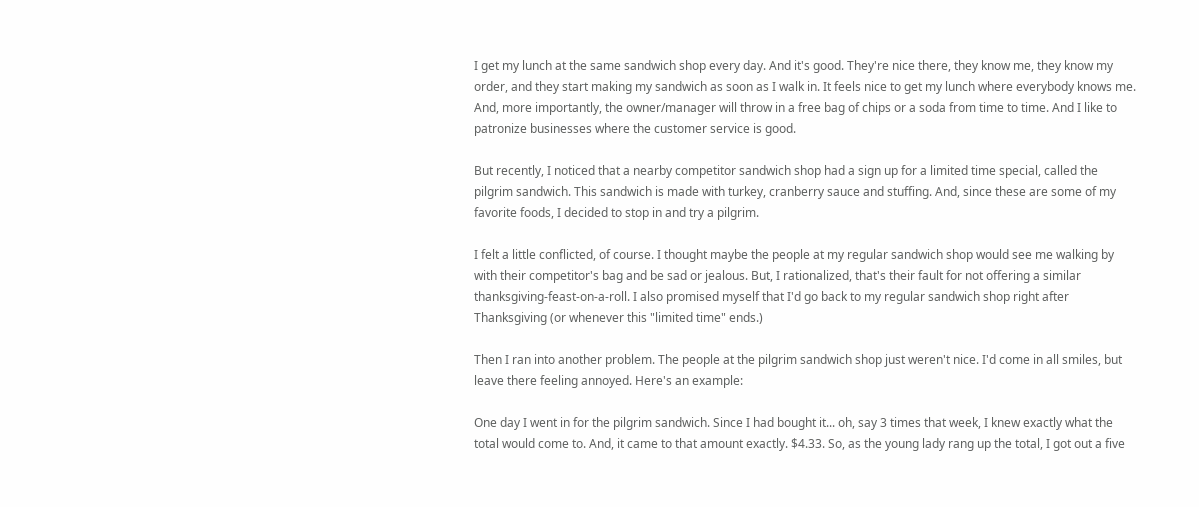I get my lunch at the same sandwich shop every day. And it's good. They're nice there, they know me, they know my order, and they start making my sandwich as soon as I walk in. It feels nice to get my lunch where everybody knows me. And, more importantly, the owner/manager will throw in a free bag of chips or a soda from time to time. And I like to patronize businesses where the customer service is good.

But recently, I noticed that a nearby competitor sandwich shop had a sign up for a limited time special, called the pilgrim sandwich. This sandwich is made with turkey, cranberry sauce and stuffing. And, since these are some of my favorite foods, I decided to stop in and try a pilgrim.

I felt a little conflicted, of course. I thought maybe the people at my regular sandwich shop would see me walking by with their competitor's bag and be sad or jealous. But, I rationalized, that's their fault for not offering a similar thanksgiving-feast-on-a-roll. I also promised myself that I'd go back to my regular sandwich shop right after Thanksgiving (or whenever this "limited time" ends.)

Then I ran into another problem. The people at the pilgrim sandwich shop just weren't nice. I'd come in all smiles, but leave there feeling annoyed. Here's an example:

One day I went in for the pilgrim sandwich. Since I had bought it... oh, say 3 times that week, I knew exactly what the total would come to. And, it came to that amount exactly. $4.33. So, as the young lady rang up the total, I got out a five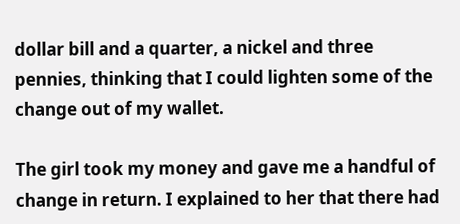dollar bill and a quarter, a nickel and three pennies, thinking that I could lighten some of the change out of my wallet.

The girl took my money and gave me a handful of change in return. I explained to her that there had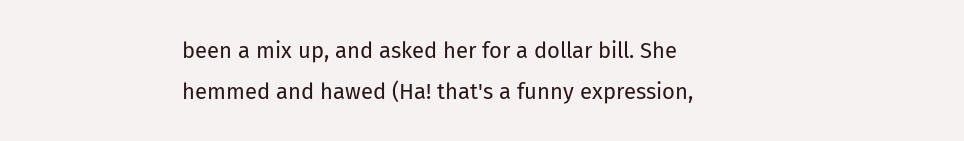been a mix up, and asked her for a dollar bill. She hemmed and hawed (Ha! that's a funny expression,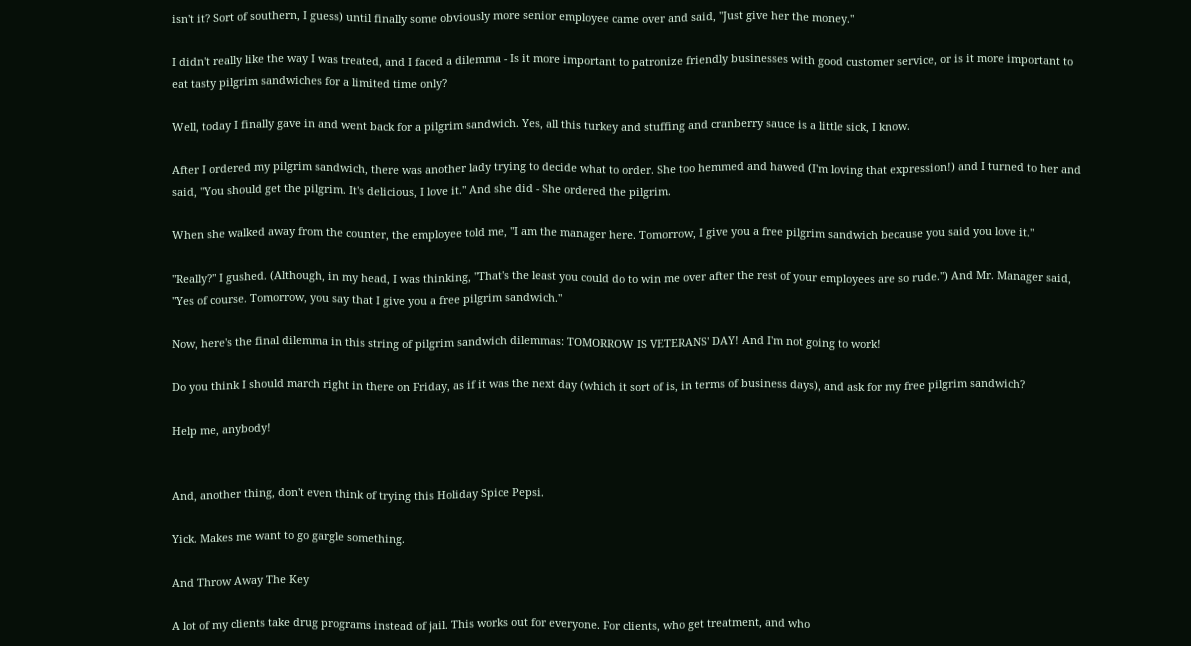isn't it? Sort of southern, I guess) until finally some obviously more senior employee came over and said, "Just give her the money."

I didn't really like the way I was treated, and I faced a dilemma - Is it more important to patronize friendly businesses with good customer service, or is it more important to eat tasty pilgrim sandwiches for a limited time only?

Well, today I finally gave in and went back for a pilgrim sandwich. Yes, all this turkey and stuffing and cranberry sauce is a little sick, I know.

After I ordered my pilgrim sandwich, there was another lady trying to decide what to order. She too hemmed and hawed (I'm loving that expression!) and I turned to her and said, "You should get the pilgrim. It's delicious, I love it." And she did - She ordered the pilgrim.

When she walked away from the counter, the employee told me, "I am the manager here. Tomorrow, I give you a free pilgrim sandwich because you said you love it."

"Really?" I gushed. (Although, in my head, I was thinking, "That's the least you could do to win me over after the rest of your employees are so rude.") And Mr. Manager said, "Yes of course. Tomorrow, you say that I give you a free pilgrim sandwich."

Now, here's the final dilemma in this string of pilgrim sandwich dilemmas: TOMORROW IS VETERANS' DAY! And I'm not going to work!

Do you think I should march right in there on Friday, as if it was the next day (which it sort of is, in terms of business days), and ask for my free pilgrim sandwich?

Help me, anybody!


And, another thing, don't even think of trying this Holiday Spice Pepsi.

Yick. Makes me want to go gargle something.

And Throw Away The Key

A lot of my clients take drug programs instead of jail. This works out for everyone. For clients, who get treatment, and who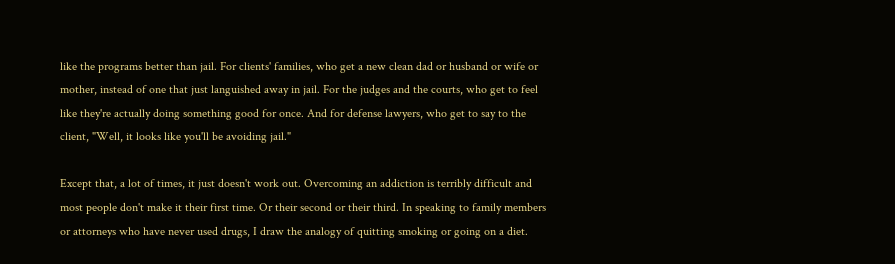like the programs better than jail. For clients' families, who get a new clean dad or husband or wife or mother, instead of one that just languished away in jail. For the judges and the courts, who get to feel like they're actually doing something good for once. And for defense lawyers, who get to say to the client, "Well, it looks like you'll be avoiding jail."

Except that, a lot of times, it just doesn't work out. Overcoming an addiction is terribly difficult and most people don't make it their first time. Or their second or their third. In speaking to family members or attorneys who have never used drugs, I draw the analogy of quitting smoking or going on a diet.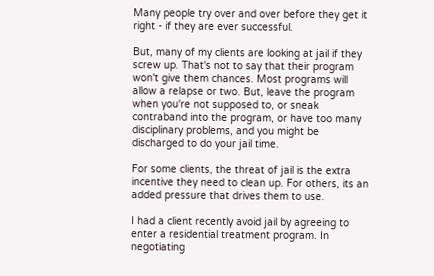Many people try over and over before they get it right - if they are ever successful.

But, many of my clients are looking at jail if they screw up. That's not to say that their program won't give them chances. Most programs will allow a relapse or two. But, leave the program when you're not supposed to, or sneak contraband into the program, or have too many disciplinary problems, and you might be discharged to do your jail time.

For some clients, the threat of jail is the extra incentive they need to clean up. For others, its an added pressure that drives them to use.

I had a client recently avoid jail by agreeing to enter a residential treatment program. In negotiating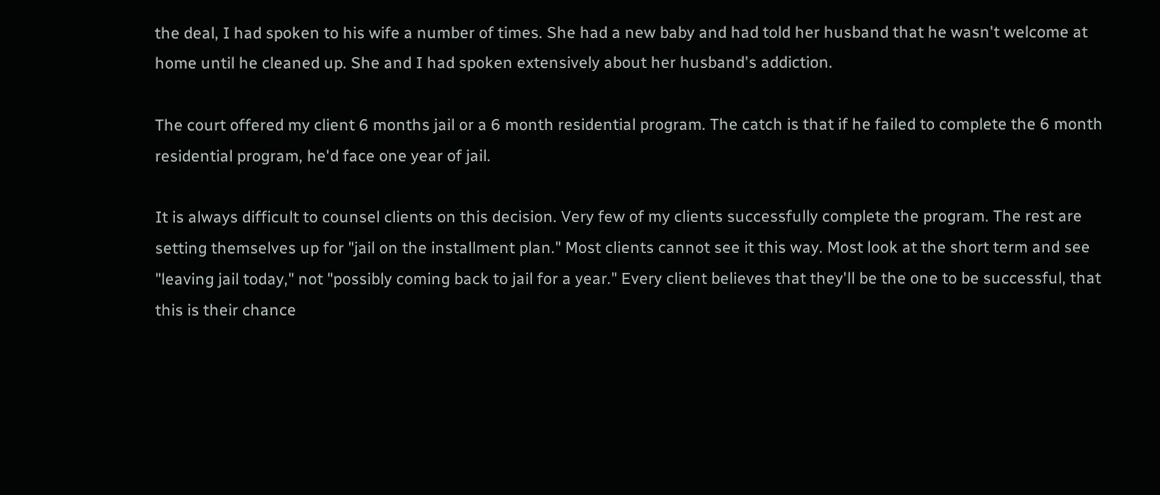the deal, I had spoken to his wife a number of times. She had a new baby and had told her husband that he wasn't welcome at home until he cleaned up. She and I had spoken extensively about her husband's addiction.

The court offered my client 6 months jail or a 6 month residential program. The catch is that if he failed to complete the 6 month residential program, he'd face one year of jail.

It is always difficult to counsel clients on this decision. Very few of my clients successfully complete the program. The rest are setting themselves up for "jail on the installment plan." Most clients cannot see it this way. Most look at the short term and see "leaving jail today," not "possibly coming back to jail for a year." Every client believes that they'll be the one to be successful, that this is their chance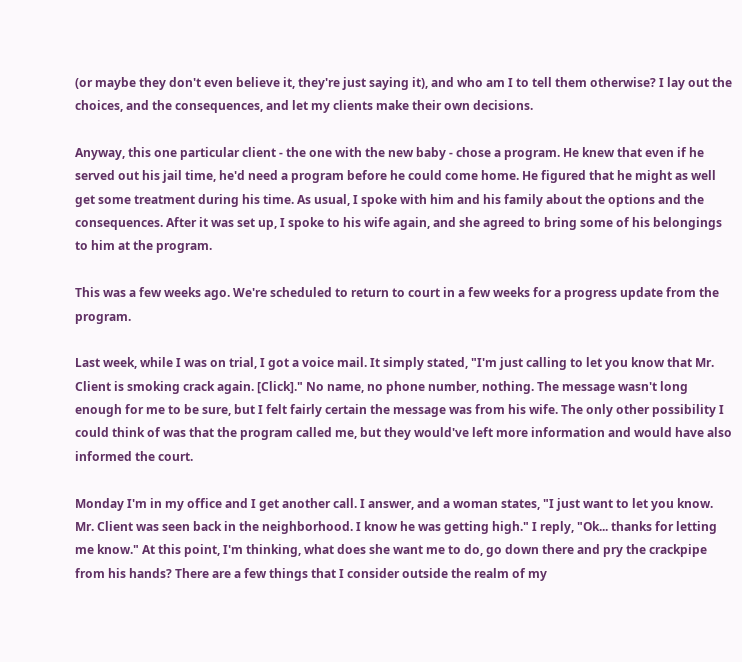(or maybe they don't even believe it, they're just saying it), and who am I to tell them otherwise? I lay out the choices, and the consequences, and let my clients make their own decisions.

Anyway, this one particular client - the one with the new baby - chose a program. He knew that even if he served out his jail time, he'd need a program before he could come home. He figured that he might as well get some treatment during his time. As usual, I spoke with him and his family about the options and the consequences. After it was set up, I spoke to his wife again, and she agreed to bring some of his belongings to him at the program.

This was a few weeks ago. We're scheduled to return to court in a few weeks for a progress update from the program.

Last week, while I was on trial, I got a voice mail. It simply stated, "I'm just calling to let you know that Mr. Client is smoking crack again. [Click]." No name, no phone number, nothing. The message wasn't long enough for me to be sure, but I felt fairly certain the message was from his wife. The only other possibility I could think of was that the program called me, but they would've left more information and would have also informed the court.

Monday I'm in my office and I get another call. I answer, and a woman states, "I just want to let you know. Mr. Client was seen back in the neighborhood. I know he was getting high." I reply, "Ok... thanks for letting me know." At this point, I'm thinking, what does she want me to do, go down there and pry the crackpipe from his hands? There are a few things that I consider outside the realm of my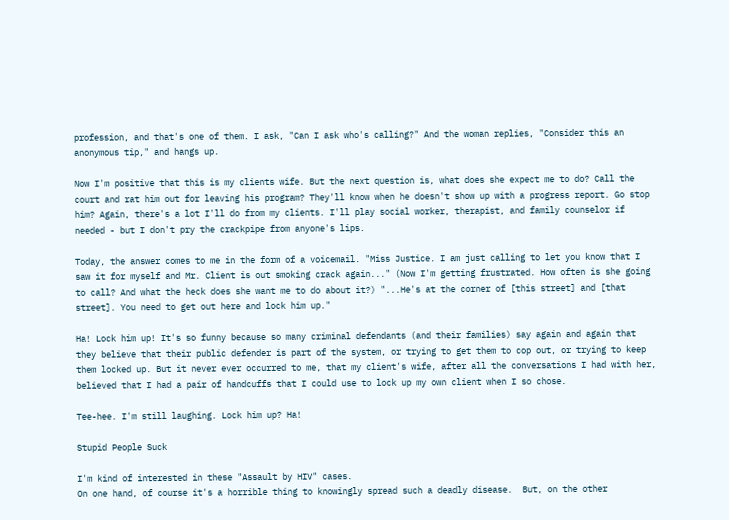profession, and that's one of them. I ask, "Can I ask who's calling?" And the woman replies, "Consider this an anonymous tip," and hangs up.

Now I'm positive that this is my clients wife. But the next question is, what does she expect me to do? Call the court and rat him out for leaving his program? They'll know when he doesn't show up with a progress report. Go stop him? Again, there's a lot I'll do from my clients. I'll play social worker, therapist, and family counselor if needed - but I don't pry the crackpipe from anyone's lips.

Today, the answer comes to me in the form of a voicemail. "Miss Justice. I am just calling to let you know that I saw it for myself and Mr. Client is out smoking crack again..." (Now I'm getting frustrated. How often is she going to call? And what the heck does she want me to do about it?) "...He's at the corner of [this street] and [that street]. You need to get out here and lock him up."

Ha! Lock him up! It's so funny because so many criminal defendants (and their families) say again and again that they believe that their public defender is part of the system, or trying to get them to cop out, or trying to keep them locked up. But it never ever occurred to me, that my client's wife, after all the conversations I had with her, believed that I had a pair of handcuffs that I could use to lock up my own client when I so chose.

Tee-hee. I'm still laughing. Lock him up? Ha!

Stupid People Suck

I'm kind of interested in these "Assault by HIV" cases.
On one hand, of course it's a horrible thing to knowingly spread such a deadly disease.  But, on the other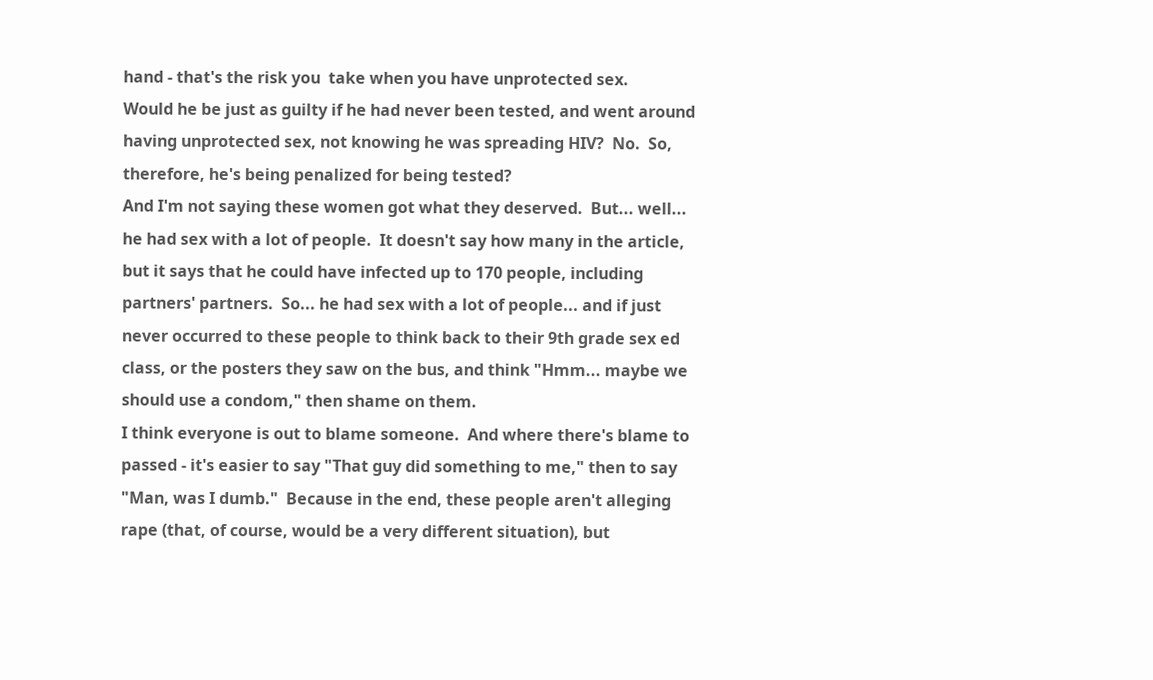hand - that's the risk you  take when you have unprotected sex.
Would he be just as guilty if he had never been tested, and went around having unprotected sex, not knowing he was spreading HIV?  No.  So, therefore, he's being penalized for being tested?
And I'm not saying these women got what they deserved.  But... well... he had sex with a lot of people.  It doesn't say how many in the article, but it says that he could have infected up to 170 people, including partners' partners.  So... he had sex with a lot of people... and if just never occurred to these people to think back to their 9th grade sex ed class, or the posters they saw on the bus, and think "Hmm... maybe we should use a condom," then shame on them.
I think everyone is out to blame someone.  And where there's blame to passed - it's easier to say "That guy did something to me," then to say "Man, was I dumb."  Because in the end, these people aren't alleging rape (that, of course, would be a very different situation), but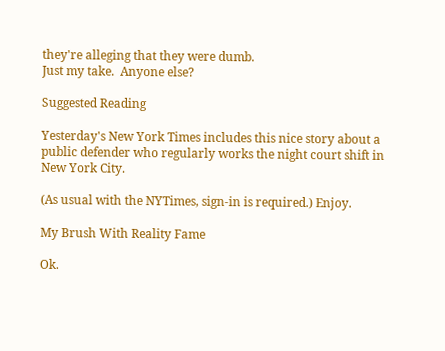they're alleging that they were dumb.
Just my take.  Anyone else?

Suggested Reading

Yesterday's New York Times includes this nice story about a public defender who regularly works the night court shift in New York City.

(As usual with the NYTimes, sign-in is required.) Enjoy.

My Brush With Reality Fame

Ok.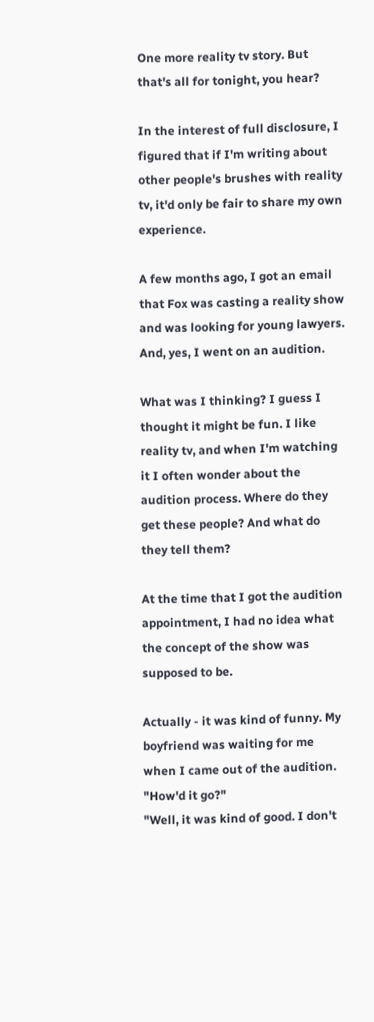One more reality tv story. But that's all for tonight, you hear?

In the interest of full disclosure, I figured that if I'm writing about other people's brushes with reality tv, it'd only be fair to share my own experience.

A few months ago, I got an email that Fox was casting a reality show and was looking for young lawyers. And, yes, I went on an audition.

What was I thinking? I guess I thought it might be fun. I like reality tv, and when I'm watching it I often wonder about the audition process. Where do they get these people? And what do they tell them?

At the time that I got the audition appointment, I had no idea what the concept of the show was supposed to be.

Actually - it was kind of funny. My boyfriend was waiting for me when I came out of the audition.
"How'd it go?"
"Well, it was kind of good. I don't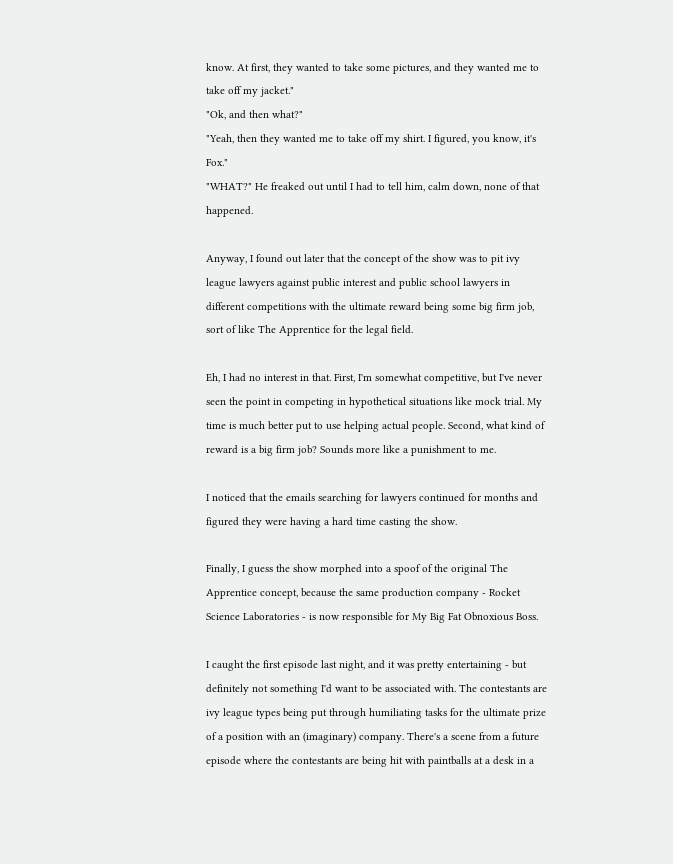know. At first, they wanted to take some pictures, and they wanted me to take off my jacket."
"Ok, and then what?"
"Yeah, then they wanted me to take off my shirt. I figured, you know, it's Fox."
"WHAT?" He freaked out until I had to tell him, calm down, none of that happened.

Anyway, I found out later that the concept of the show was to pit ivy league lawyers against public interest and public school lawyers in different competitions with the ultimate reward being some big firm job, sort of like The Apprentice for the legal field.

Eh, I had no interest in that. First, I'm somewhat competitive, but I've never seen the point in competing in hypothetical situations like mock trial. My time is much better put to use helping actual people. Second, what kind of reward is a big firm job? Sounds more like a punishment to me.

I noticed that the emails searching for lawyers continued for months and figured they were having a hard time casting the show.

Finally, I guess the show morphed into a spoof of the original The Apprentice concept, because the same production company - Rocket Science Laboratories - is now responsible for My Big Fat Obnoxious Boss.

I caught the first episode last night, and it was pretty entertaining - but definitely not something I'd want to be associated with. The contestants are ivy league types being put through humiliating tasks for the ultimate prize of a position with an (imaginary) company. There's a scene from a future episode where the contestants are being hit with paintballs at a desk in a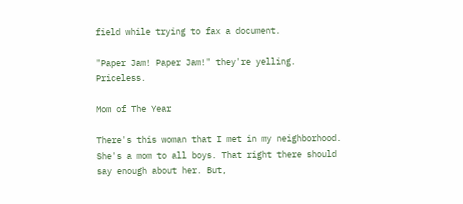field while trying to fax a document.

"Paper Jam! Paper Jam!" they're yelling. Priceless.

Mom of The Year

There's this woman that I met in my neighborhood. She's a mom to all boys. That right there should say enough about her. But,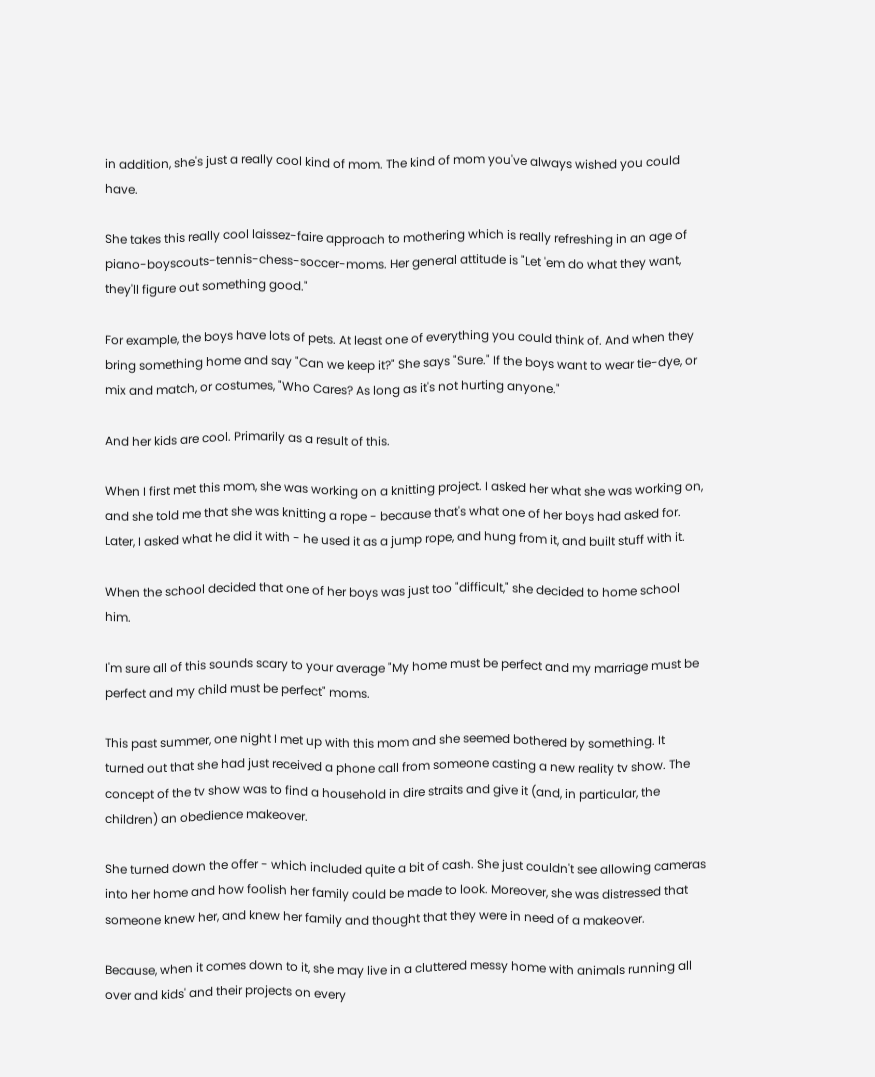in addition, she's just a really cool kind of mom. The kind of mom you've always wished you could have.

She takes this really cool laissez-faire approach to mothering which is really refreshing in an age of piano-boyscouts-tennis-chess-soccer-moms. Her general attitude is "Let 'em do what they want, they'll figure out something good."

For example, the boys have lots of pets. At least one of everything you could think of. And when they bring something home and say "Can we keep it?" She says "Sure." If the boys want to wear tie-dye, or mix and match, or costumes, "Who Cares? As long as it's not hurting anyone."

And her kids are cool. Primarily as a result of this.

When I first met this mom, she was working on a knitting project. I asked her what she was working on, and she told me that she was knitting a rope - because that's what one of her boys had asked for. Later, I asked what he did it with - he used it as a jump rope, and hung from it, and built stuff with it.

When the school decided that one of her boys was just too "difficult," she decided to home school him.

I'm sure all of this sounds scary to your average "My home must be perfect and my marriage must be perfect and my child must be perfect" moms.

This past summer, one night I met up with this mom and she seemed bothered by something. It turned out that she had just received a phone call from someone casting a new reality tv show. The concept of the tv show was to find a household in dire straits and give it (and, in particular, the children) an obedience makeover.

She turned down the offer - which included quite a bit of cash. She just couldn't see allowing cameras into her home and how foolish her family could be made to look. Moreover, she was distressed that someone knew her, and knew her family and thought that they were in need of a makeover.

Because, when it comes down to it, she may live in a cluttered messy home with animals running all over and kids' and their projects on every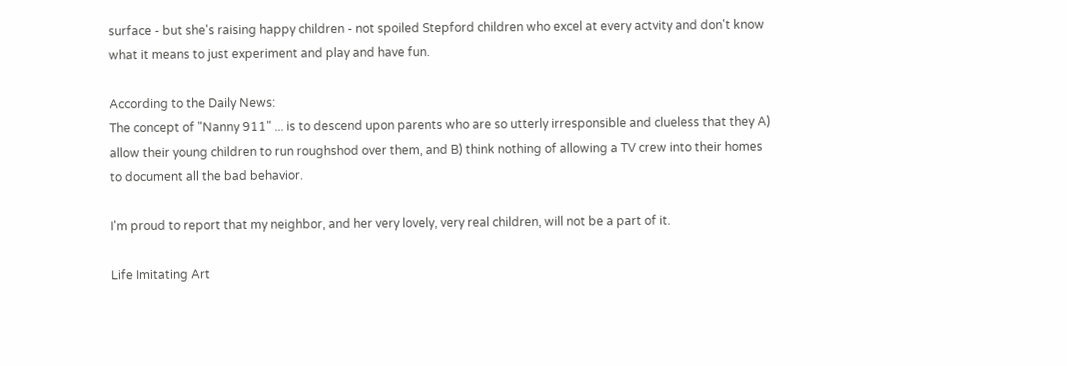surface - but she's raising happy children - not spoiled Stepford children who excel at every actvity and don't know what it means to just experiment and play and have fun.

According to the Daily News:
The concept of "Nanny 911" ... is to descend upon parents who are so utterly irresponsible and clueless that they A) allow their young children to run roughshod over them, and B) think nothing of allowing a TV crew into their homes to document all the bad behavior.

I'm proud to report that my neighbor, and her very lovely, very real children, will not be a part of it.

Life Imitating Art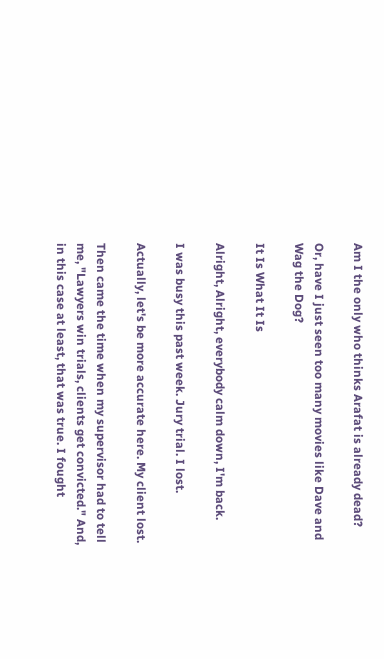Am I the only who thinks Arafat is already dead?

Or, have I just seen too many movies like Dave and Wag the Dog?

It Is What It Is

Alright, Alright, everybody calm down, I'm back.

I was busy this past week. Jury trial. I lost.

Actually, let's be more accurate here. My client lost.

Then came the time when my supervisor had to tell me, "Lawyers win trials, clients get convicted." And, in this case at least, that was true. I fought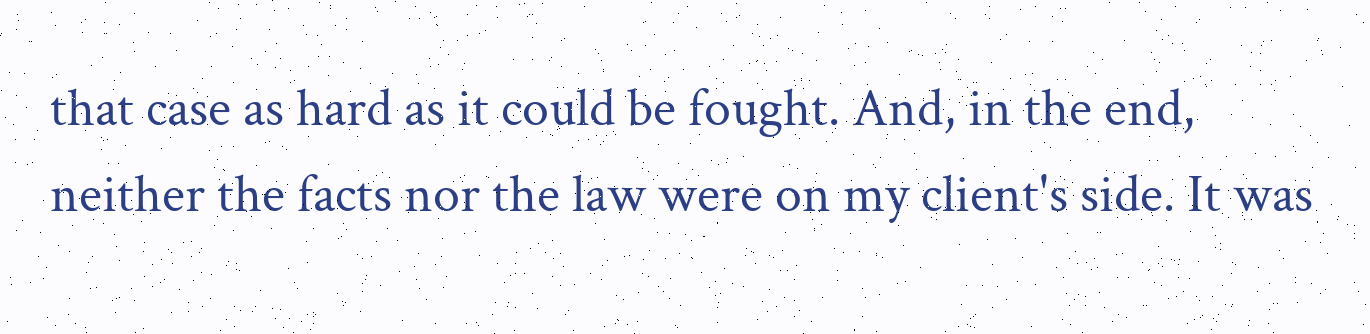that case as hard as it could be fought. And, in the end, neither the facts nor the law were on my client's side. It was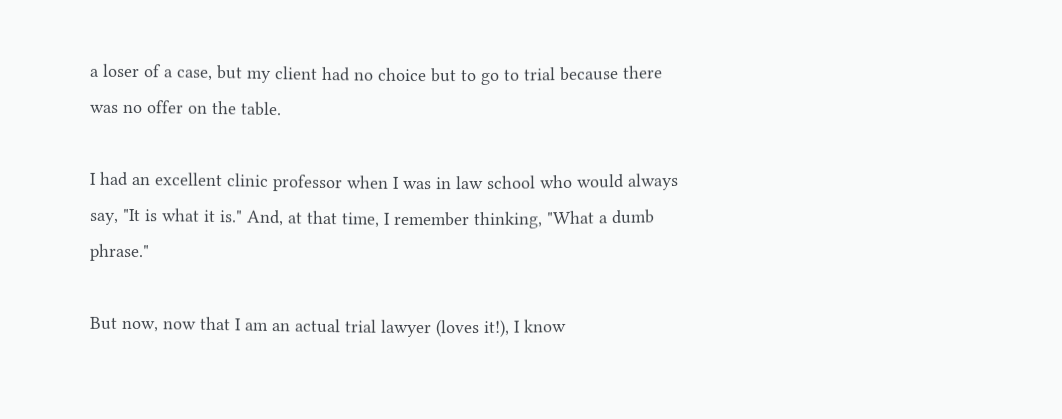a loser of a case, but my client had no choice but to go to trial because there was no offer on the table.

I had an excellent clinic professor when I was in law school who would always say, "It is what it is." And, at that time, I remember thinking, "What a dumb phrase."

But now, now that I am an actual trial lawyer (loves it!), I know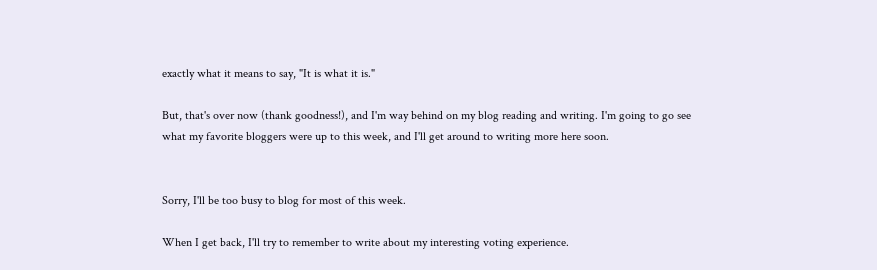exactly what it means to say, "It is what it is."

But, that's over now (thank goodness!), and I'm way behind on my blog reading and writing. I'm going to go see what my favorite bloggers were up to this week, and I'll get around to writing more here soon.


Sorry, I'll be too busy to blog for most of this week.

When I get back, I'll try to remember to write about my interesting voting experience.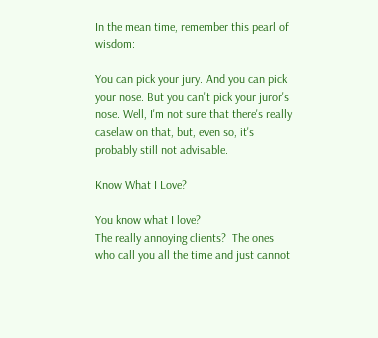In the mean time, remember this pearl of wisdom:

You can pick your jury. And you can pick your nose. But you can't pick your juror's nose. Well, I'm not sure that there's really caselaw on that, but, even so, it's probably still not advisable.

Know What I Love?

You know what I love?
The really annoying clients?  The ones who call you all the time and just cannot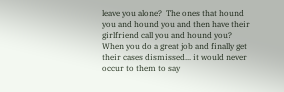leave you alone?  The ones that hound you and hound you and then have their girlfriend call you and hound you?
When you do a great job and finally get their cases dismissed... it would never occur to them to say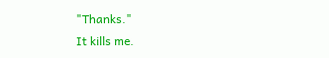"Thanks."
It kills me.